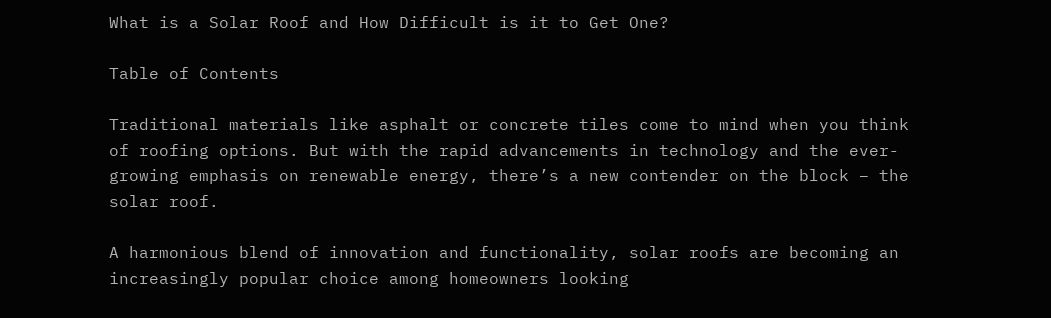What is a Solar Roof and How Difficult is it to Get One?

Table of Contents

Traditional materials like asphalt or concrete tiles come to mind when you think of roofing options. But with the rapid advancements in technology and the ever-growing emphasis on renewable energy, there’s a new contender on the block – the solar roof.

A harmonious blend of innovation and functionality, solar roofs are becoming an increasingly popular choice among homeowners looking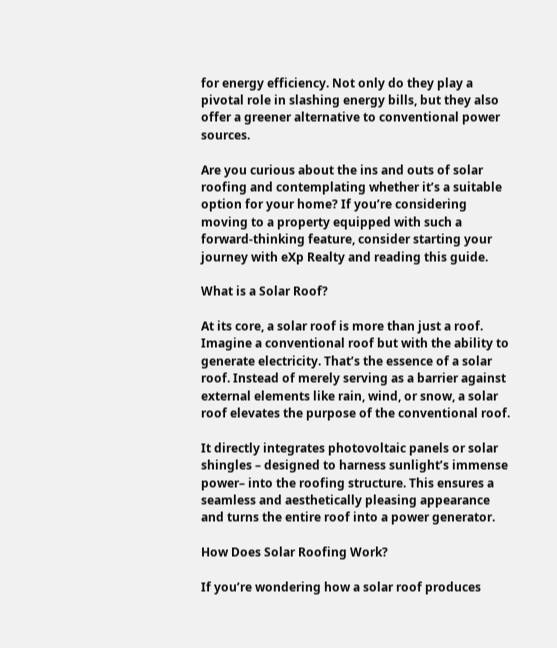for energy efficiency. Not only do they play a pivotal role in slashing energy bills, but they also offer a greener alternative to conventional power sources.

Are you curious about the ins and outs of solar roofing and contemplating whether it’s a suitable option for your home? If you’re considering moving to a property equipped with such a forward-thinking feature, consider starting your journey with eXp Realty and reading this guide.

What is a Solar Roof?

At its core, a solar roof is more than just a roof. Imagine a conventional roof but with the ability to generate electricity. That’s the essence of a solar roof. Instead of merely serving as a barrier against external elements like rain, wind, or snow, a solar roof elevates the purpose of the conventional roof.

It directly integrates photovoltaic panels or solar shingles – designed to harness sunlight’s immense power– into the roofing structure. This ensures a seamless and aesthetically pleasing appearance and turns the entire roof into a power generator.

How Does Solar Roofing Work?

If you’re wondering how a solar roof produces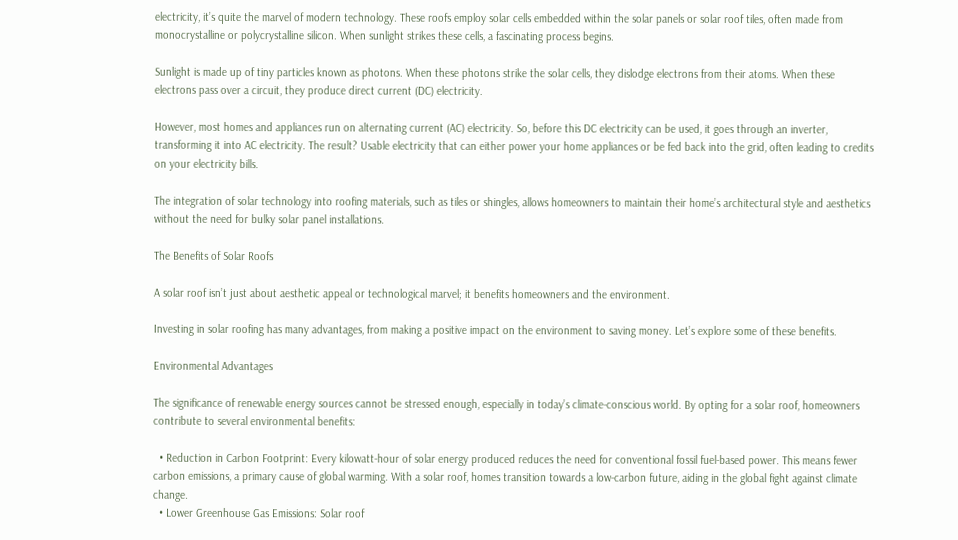electricity, it’s quite the marvel of modern technology. These roofs employ solar cells embedded within the solar panels or solar roof tiles, often made from monocrystalline or polycrystalline silicon. When sunlight strikes these cells, a fascinating process begins.

Sunlight is made up of tiny particles known as photons. When these photons strike the solar cells, they dislodge electrons from their atoms. When these electrons pass over a circuit, they produce direct current (DC) electricity.

However, most homes and appliances run on alternating current (AC) electricity. So, before this DC electricity can be used, it goes through an inverter, transforming it into AC electricity. The result? Usable electricity that can either power your home appliances or be fed back into the grid, often leading to credits on your electricity bills.

The integration of solar technology into roofing materials, such as tiles or shingles, allows homeowners to maintain their home’s architectural style and aesthetics without the need for bulky solar panel installations.

The Benefits of Solar Roofs

A solar roof isn’t just about aesthetic appeal or technological marvel; it benefits homeowners and the environment.

Investing in solar roofing has many advantages, from making a positive impact on the environment to saving money. Let’s explore some of these benefits.

Environmental Advantages

The significance of renewable energy sources cannot be stressed enough, especially in today’s climate-conscious world. By opting for a solar roof, homeowners contribute to several environmental benefits:

  • Reduction in Carbon Footprint: Every kilowatt-hour of solar energy produced reduces the need for conventional fossil fuel-based power. This means fewer carbon emissions, a primary cause of global warming. With a solar roof, homes transition towards a low-carbon future, aiding in the global fight against climate change.
  • Lower Greenhouse Gas Emissions: Solar roof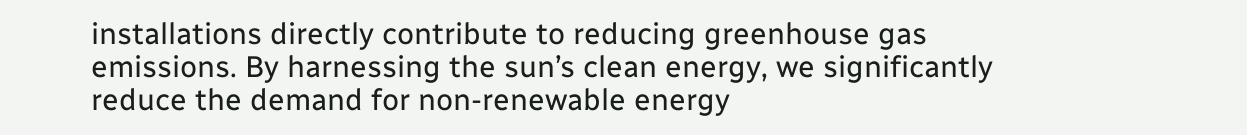installations directly contribute to reducing greenhouse gas emissions. By harnessing the sun’s clean energy, we significantly reduce the demand for non-renewable energy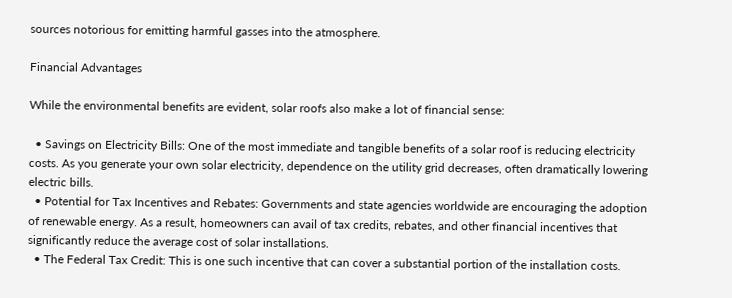sources notorious for emitting harmful gasses into the atmosphere.

Financial Advantages

While the environmental benefits are evident, solar roofs also make a lot of financial sense:

  • Savings on Electricity Bills: One of the most immediate and tangible benefits of a solar roof is reducing electricity costs. As you generate your own solar electricity, dependence on the utility grid decreases, often dramatically lowering electric bills.
  • Potential for Tax Incentives and Rebates: Governments and state agencies worldwide are encouraging the adoption of renewable energy. As a result, homeowners can avail of tax credits, rebates, and other financial incentives that significantly reduce the average cost of solar installations.
  • The Federal Tax Credit: This is one such incentive that can cover a substantial portion of the installation costs.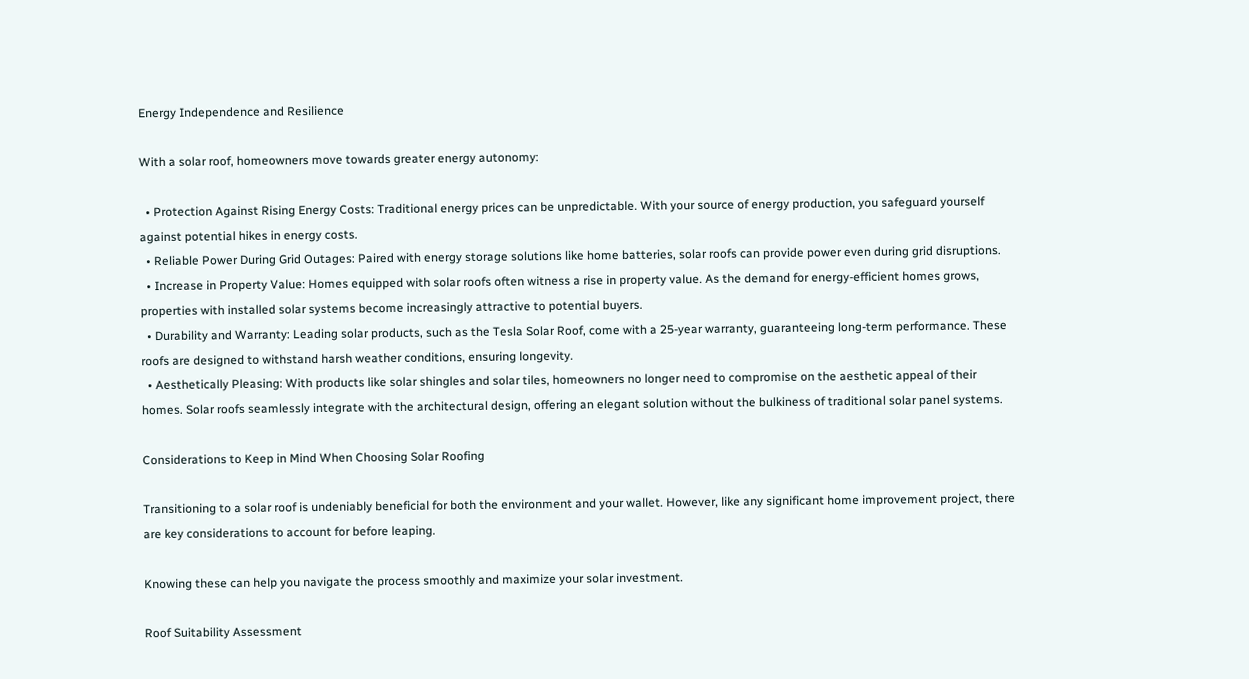Energy Independence and Resilience

With a solar roof, homeowners move towards greater energy autonomy:

  • Protection Against Rising Energy Costs: Traditional energy prices can be unpredictable. With your source of energy production, you safeguard yourself against potential hikes in energy costs.
  • Reliable Power During Grid Outages: Paired with energy storage solutions like home batteries, solar roofs can provide power even during grid disruptions.
  • Increase in Property Value: Homes equipped with solar roofs often witness a rise in property value. As the demand for energy-efficient homes grows, properties with installed solar systems become increasingly attractive to potential buyers.
  • Durability and Warranty: Leading solar products, such as the Tesla Solar Roof, come with a 25-year warranty, guaranteeing long-term performance. These roofs are designed to withstand harsh weather conditions, ensuring longevity.
  • Aesthetically Pleasing: With products like solar shingles and solar tiles, homeowners no longer need to compromise on the aesthetic appeal of their homes. Solar roofs seamlessly integrate with the architectural design, offering an elegant solution without the bulkiness of traditional solar panel systems.

Considerations to Keep in Mind When Choosing Solar Roofing

Transitioning to a solar roof is undeniably beneficial for both the environment and your wallet. However, like any significant home improvement project, there are key considerations to account for before leaping.

Knowing these can help you navigate the process smoothly and maximize your solar investment.

Roof Suitability Assessment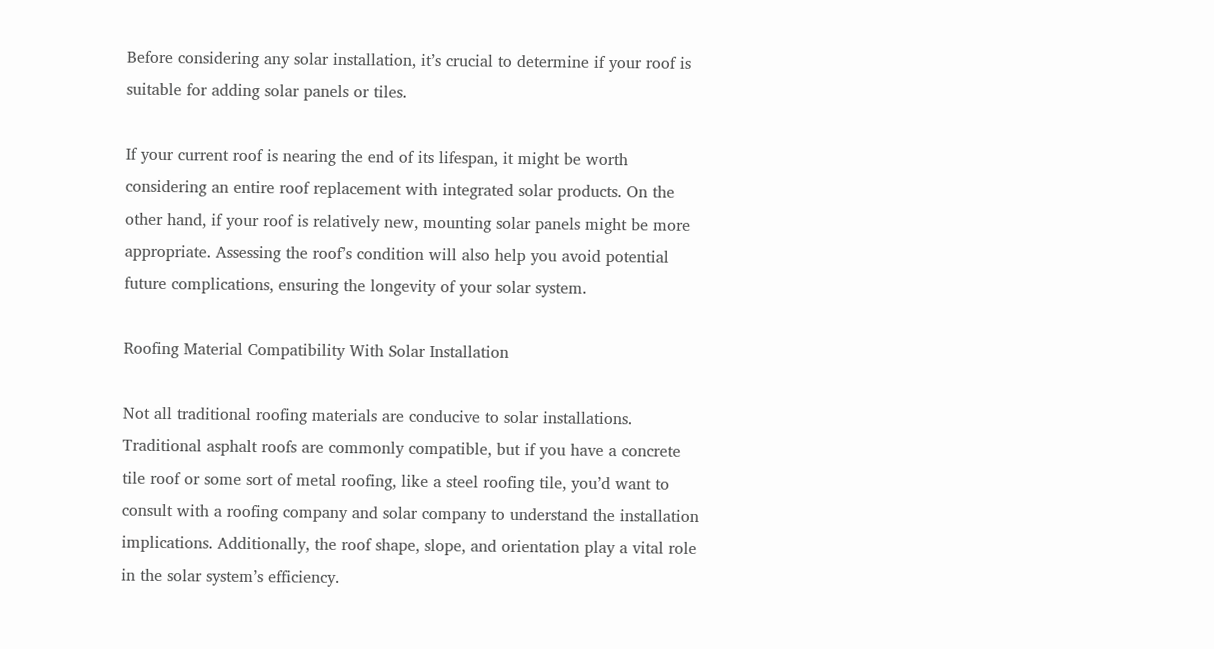Before considering any solar installation, it’s crucial to determine if your roof is suitable for adding solar panels or tiles.

If your current roof is nearing the end of its lifespan, it might be worth considering an entire roof replacement with integrated solar products. On the other hand, if your roof is relatively new, mounting solar panels might be more appropriate. Assessing the roof’s condition will also help you avoid potential future complications, ensuring the longevity of your solar system.

Roofing Material Compatibility With Solar Installation

Not all traditional roofing materials are conducive to solar installations. Traditional asphalt roofs are commonly compatible, but if you have a concrete tile roof or some sort of metal roofing, like a steel roofing tile, you’d want to consult with a roofing company and solar company to understand the installation implications. Additionally, the roof shape, slope, and orientation play a vital role in the solar system’s efficiency.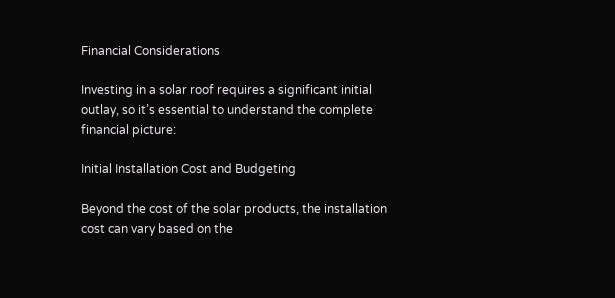Financial Considerations

Investing in a solar roof requires a significant initial outlay, so it’s essential to understand the complete financial picture:

Initial Installation Cost and Budgeting

Beyond the cost of the solar products, the installation cost can vary based on the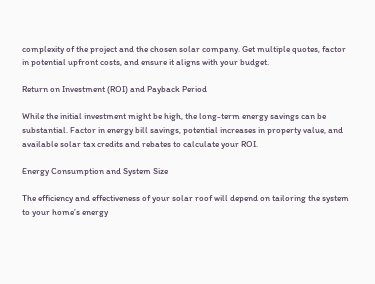complexity of the project and the chosen solar company. Get multiple quotes, factor in potential upfront costs, and ensure it aligns with your budget.

Return on Investment (ROI) and Payback Period

While the initial investment might be high, the long-term energy savings can be substantial. Factor in energy bill savings, potential increases in property value, and available solar tax credits and rebates to calculate your ROI.

Energy Consumption and System Size

The efficiency and effectiveness of your solar roof will depend on tailoring the system to your home’s energy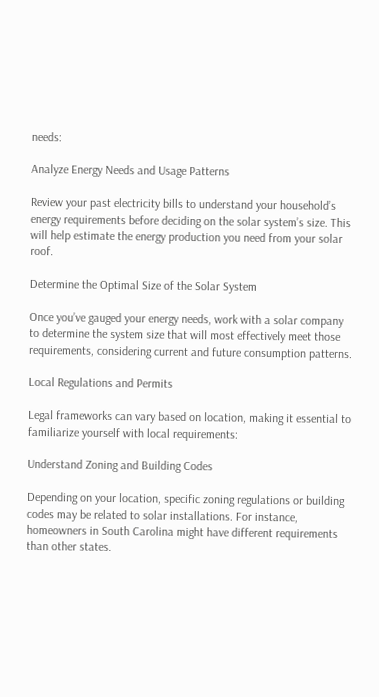needs:

Analyze Energy Needs and Usage Patterns

Review your past electricity bills to understand your household’s energy requirements before deciding on the solar system’s size. This will help estimate the energy production you need from your solar roof.

Determine the Optimal Size of the Solar System

Once you’ve gauged your energy needs, work with a solar company to determine the system size that will most effectively meet those requirements, considering current and future consumption patterns.

Local Regulations and Permits

Legal frameworks can vary based on location, making it essential to familiarize yourself with local requirements:

Understand Zoning and Building Codes

Depending on your location, specific zoning regulations or building codes may be related to solar installations. For instance, homeowners in South Carolina might have different requirements than other states.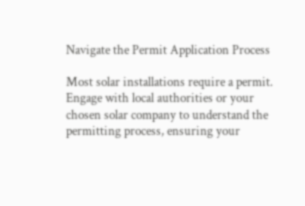Navigate the Permit Application Process

Most solar installations require a permit. Engage with local authorities or your chosen solar company to understand the permitting process, ensuring your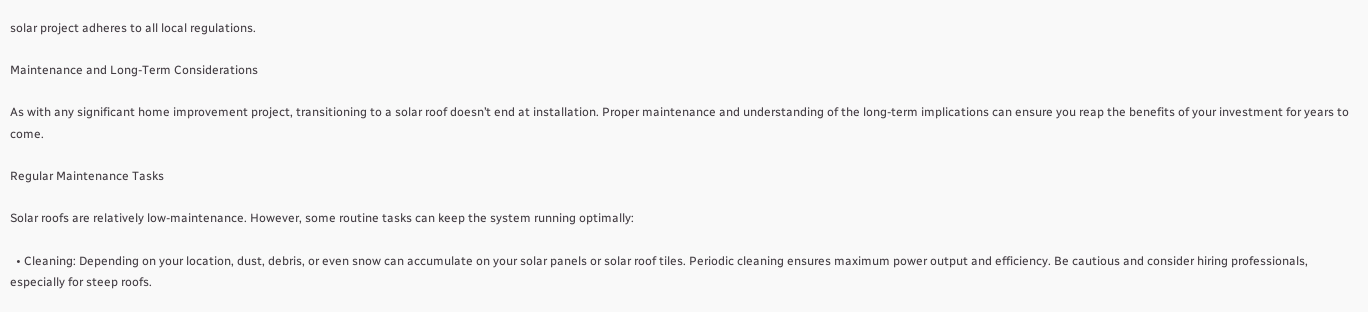solar project adheres to all local regulations.

Maintenance and Long-Term Considerations

As with any significant home improvement project, transitioning to a solar roof doesn’t end at installation. Proper maintenance and understanding of the long-term implications can ensure you reap the benefits of your investment for years to come.

Regular Maintenance Tasks

Solar roofs are relatively low-maintenance. However, some routine tasks can keep the system running optimally:

  • Cleaning: Depending on your location, dust, debris, or even snow can accumulate on your solar panels or solar roof tiles. Periodic cleaning ensures maximum power output and efficiency. Be cautious and consider hiring professionals, especially for steep roofs.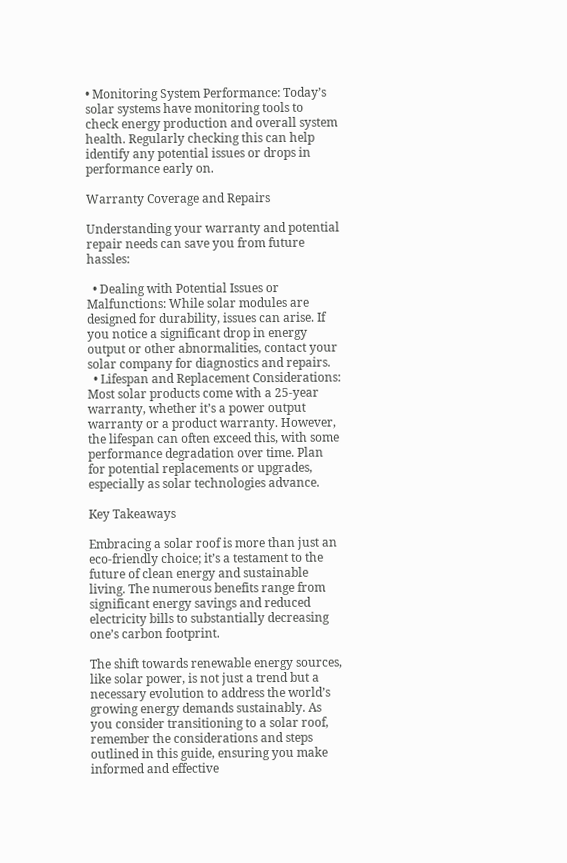• Monitoring System Performance: Today’s solar systems have monitoring tools to check energy production and overall system health. Regularly checking this can help identify any potential issues or drops in performance early on.

Warranty Coverage and Repairs

Understanding your warranty and potential repair needs can save you from future hassles:

  • Dealing with Potential Issues or Malfunctions: While solar modules are designed for durability, issues can arise. If you notice a significant drop in energy output or other abnormalities, contact your solar company for diagnostics and repairs.
  • Lifespan and Replacement Considerations: Most solar products come with a 25-year warranty, whether it’s a power output warranty or a product warranty. However, the lifespan can often exceed this, with some performance degradation over time. Plan for potential replacements or upgrades, especially as solar technologies advance.

Key Takeaways

Embracing a solar roof is more than just an eco-friendly choice; it’s a testament to the future of clean energy and sustainable living. The numerous benefits range from significant energy savings and reduced electricity bills to substantially decreasing one’s carbon footprint.

The shift towards renewable energy sources, like solar power, is not just a trend but a necessary evolution to address the world’s growing energy demands sustainably. As you consider transitioning to a solar roof, remember the considerations and steps outlined in this guide, ensuring you make informed and effective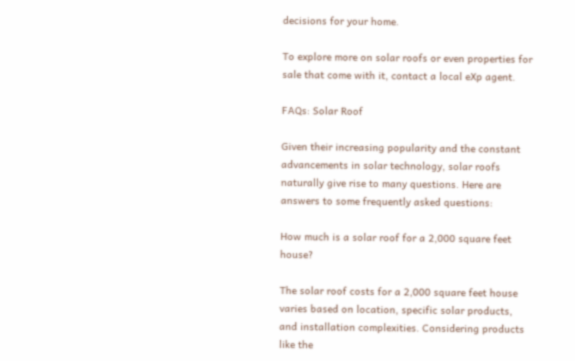decisions for your home.

To explore more on solar roofs or even properties for sale that come with it, contact a local eXp agent.

FAQs: Solar Roof

Given their increasing popularity and the constant advancements in solar technology, solar roofs naturally give rise to many questions. Here are answers to some frequently asked questions:

How much is a solar roof for a 2,000 square feet house?

The solar roof costs for a 2,000 square feet house varies based on location, specific solar products, and installation complexities. Considering products like the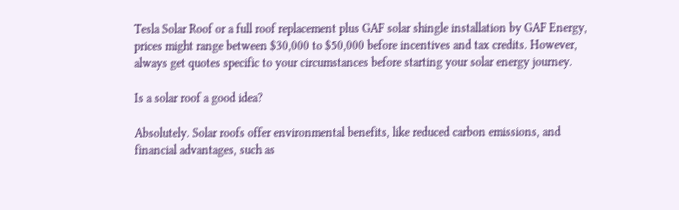Tesla Solar Roof or a full roof replacement plus GAF solar shingle installation by GAF Energy, prices might range between $30,000 to $50,000 before incentives and tax credits. However, always get quotes specific to your circumstances before starting your solar energy journey.

Is a solar roof a good idea?

Absolutely. Solar roofs offer environmental benefits, like reduced carbon emissions, and financial advantages, such as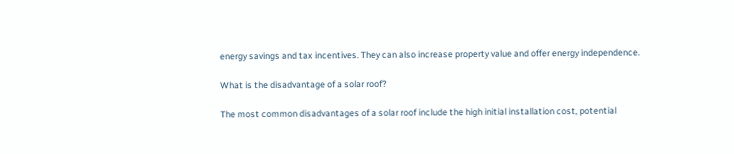energy savings and tax incentives. They can also increase property value and offer energy independence.

What is the disadvantage of a solar roof?

The most common disadvantages of a solar roof include the high initial installation cost, potential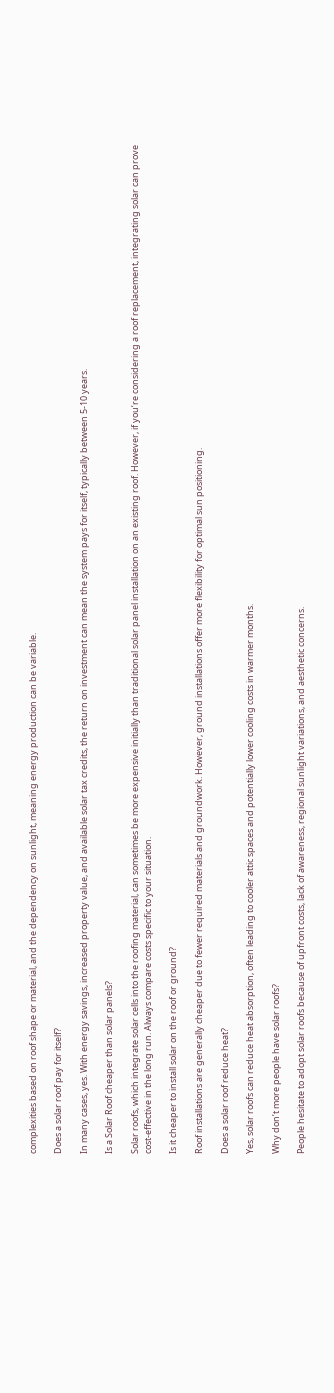complexities based on roof shape or material, and the dependency on sunlight, meaning energy production can be variable.

Does a solar roof pay for itself?

In many cases, yes. With energy savings, increased property value, and available solar tax credits, the return on investment can mean the system pays for itself, typically between 5-10 years.

Is a Solar Roof cheaper than solar panels?

Solar roofs, which integrate solar cells into the roofing material, can sometimes be more expensive initially than traditional solar panel installation on an existing roof. However, if you’re considering a roof replacement, integrating solar can prove cost-effective in the long run. Always compare costs specific to your situation.

Is it cheaper to install solar on the roof or ground?

Roof installations are generally cheaper due to fewer required materials and groundwork. However, ground installations offer more flexibility for optimal sun positioning.

Does a solar roof reduce heat?

Yes, solar roofs can reduce heat absorption, often leading to cooler attic spaces and potentially lower cooling costs in warmer months.

Why don’t more people have solar roofs?

People hesitate to adopt solar roofs because of upfront costs, lack of awareness, regional sunlight variations, and aesthetic concerns.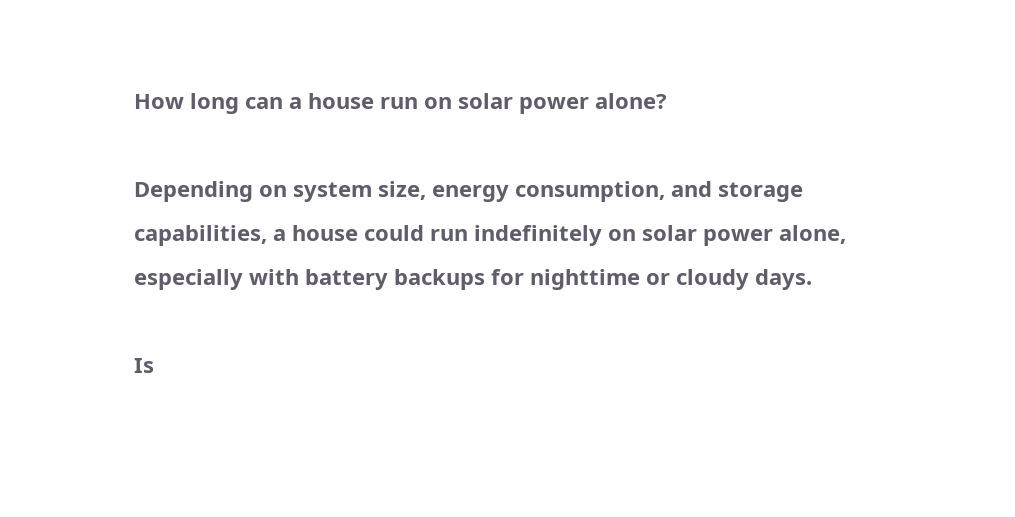How long can a house run on solar power alone?

Depending on system size, energy consumption, and storage capabilities, a house could run indefinitely on solar power alone, especially with battery backups for nighttime or cloudy days.

Is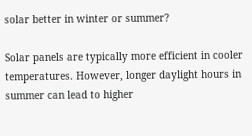solar better in winter or summer?

Solar panels are typically more efficient in cooler temperatures. However, longer daylight hours in summer can lead to higher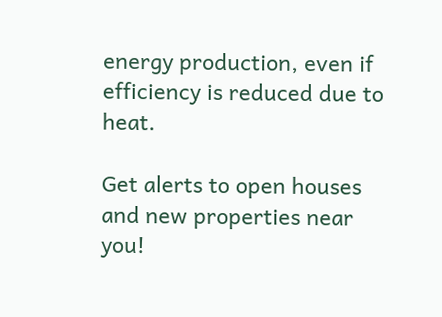energy production, even if efficiency is reduced due to heat.

Get alerts to open houses and new properties near you!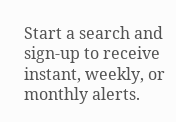Start a search and sign-up to receive instant, weekly, or monthly alerts.